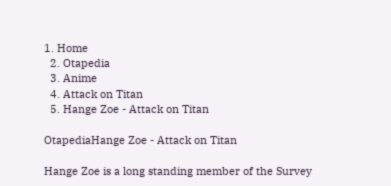1. Home
  2. Otapedia
  3. Anime
  4. Attack on Titan
  5. Hange Zoe - Attack on Titan

OtapediaHange Zoe - Attack on Titan

Hange Zoe is a long standing member of the Survey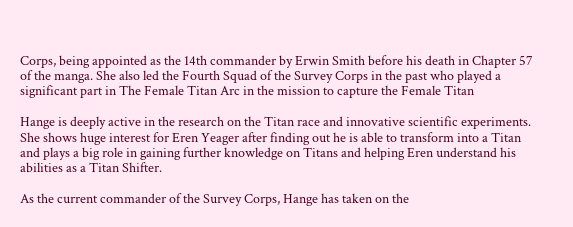Corps, being appointed as the 14th commander by Erwin Smith before his death in Chapter 57 of the manga. She also led the Fourth Squad of the Survey Corps in the past who played a significant part in The Female Titan Arc in the mission to capture the Female Titan

Hange is deeply active in the research on the Titan race and innovative scientific experiments. She shows huge interest for Eren Yeager after finding out he is able to transform into a Titan and plays a big role in gaining further knowledge on Titans and helping Eren understand his abilities as a Titan Shifter.

As the current commander of the Survey Corps, Hange has taken on the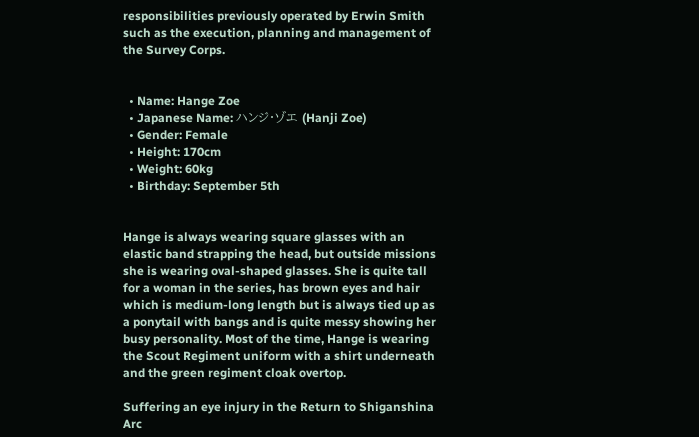responsibilities previously operated by Erwin Smith such as the execution, planning and management of the Survey Corps.


  • Name: Hange Zoe
  • Japanese Name: ハンジ・ゾエ (Hanji Zoe)
  • Gender: Female
  • Height: 170cm
  • Weight: 60kg
  • Birthday: September 5th


Hange is always wearing square glasses with an elastic band strapping the head, but outside missions she is wearing oval-shaped glasses. She is quite tall for a woman in the series, has brown eyes and hair which is medium-long length but is always tied up as a ponytail with bangs and is quite messy showing her busy personality. Most of the time, Hange is wearing the Scout Regiment uniform with a shirt underneath and the green regiment cloak overtop.

Suffering an eye injury in the Return to Shiganshina Arc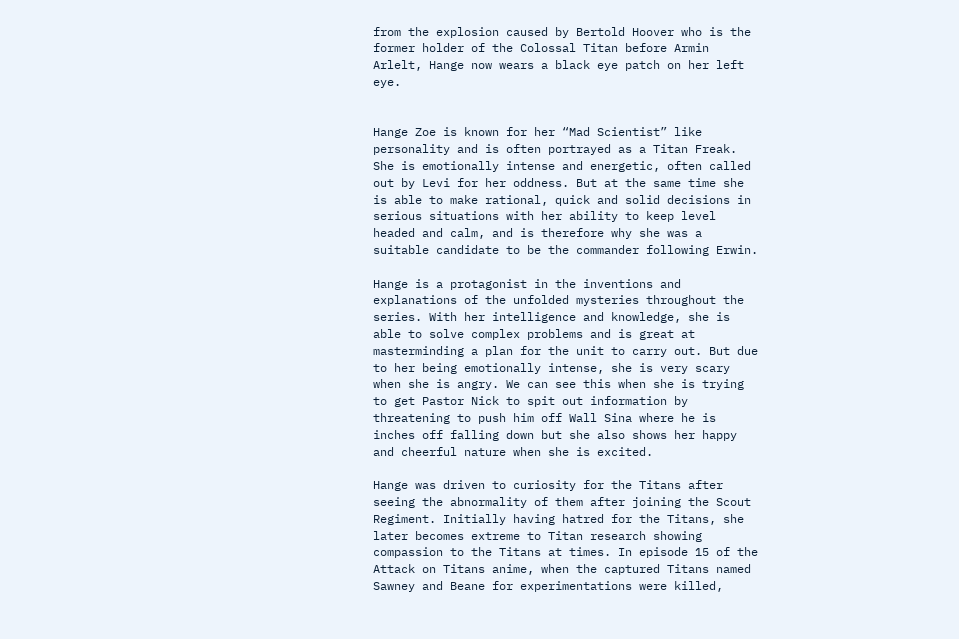from the explosion caused by Bertold Hoover who is the former holder of the Colossal Titan before Armin Arlelt, Hange now wears a black eye patch on her left eye.


Hange Zoe is known for her “Mad Scientist” like personality and is often portrayed as a Titan Freak. She is emotionally intense and energetic, often called out by Levi for her oddness. But at the same time she is able to make rational, quick and solid decisions in serious situations with her ability to keep level headed and calm, and is therefore why she was a suitable candidate to be the commander following Erwin.

Hange is a protagonist in the inventions and explanations of the unfolded mysteries throughout the series. With her intelligence and knowledge, she is able to solve complex problems and is great at masterminding a plan for the unit to carry out. But due to her being emotionally intense, she is very scary when she is angry. We can see this when she is trying to get Pastor Nick to spit out information by threatening to push him off Wall Sina where he is inches off falling down but she also shows her happy and cheerful nature when she is excited.

Hange was driven to curiosity for the Titans after seeing the abnormality of them after joining the Scout Regiment. Initially having hatred for the Titans, she later becomes extreme to Titan research showing compassion to the Titans at times. In episode 15 of the Attack on Titans anime, when the captured Titans named Sawney and Beane for experimentations were killed,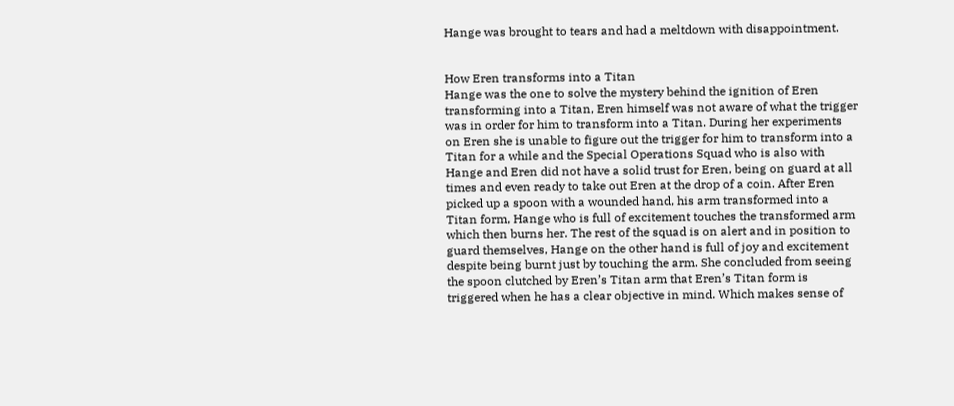Hange was brought to tears and had a meltdown with disappointment.


How Eren transforms into a Titan
Hange was the one to solve the mystery behind the ignition of Eren transforming into a Titan, Eren himself was not aware of what the trigger was in order for him to transform into a Titan. During her experiments on Eren she is unable to figure out the trigger for him to transform into a Titan for a while and the Special Operations Squad who is also with Hange and Eren did not have a solid trust for Eren, being on guard at all times and even ready to take out Eren at the drop of a coin. After Eren picked up a spoon with a wounded hand, his arm transformed into a Titan form, Hange who is full of excitement touches the transformed arm which then burns her. The rest of the squad is on alert and in position to guard themselves, Hange on the other hand is full of joy and excitement despite being burnt just by touching the arm. She concluded from seeing the spoon clutched by Eren’s Titan arm that Eren’s Titan form is triggered when he has a clear objective in mind. Which makes sense of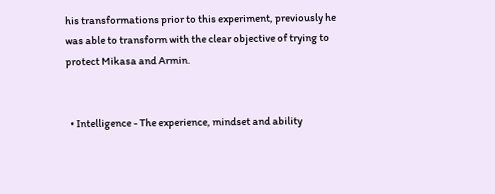his transformations prior to this experiment, previously he was able to transform with the clear objective of trying to protect Mikasa and Armin.


  • Intelligence - The experience, mindset and ability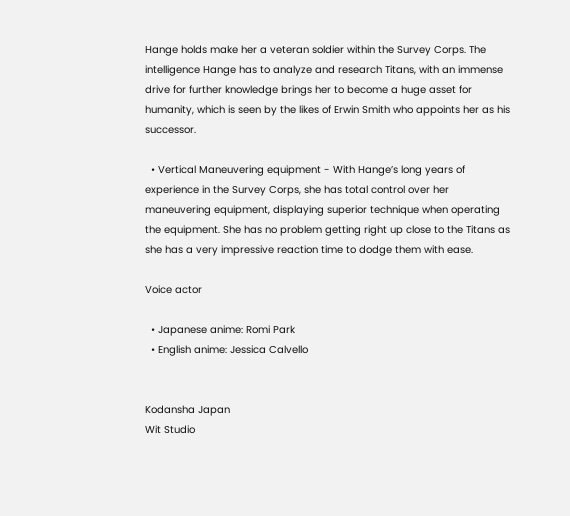Hange holds make her a veteran soldier within the Survey Corps. The intelligence Hange has to analyze and research Titans, with an immense drive for further knowledge brings her to become a huge asset for humanity, which is seen by the likes of Erwin Smith who appoints her as his successor.

  • Vertical Maneuvering equipment - With Hange’s long years of experience in the Survey Corps, she has total control over her maneuvering equipment, displaying superior technique when operating the equipment. She has no problem getting right up close to the Titans as she has a very impressive reaction time to dodge them with ease.

Voice actor

  • Japanese anime: Romi Park
  • English anime: Jessica Calvello


Kodansha Japan
Wit Studio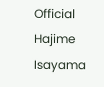Official
Hajime Isayama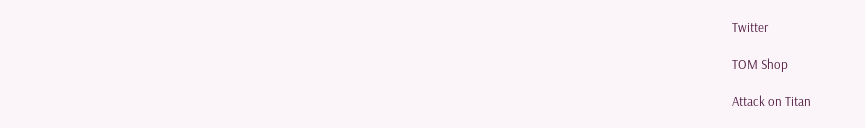Twitter

TOM Shop

Attack on Titan